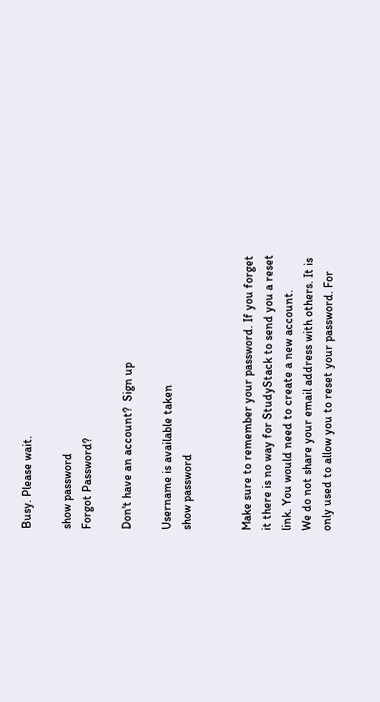Busy. Please wait.

show password
Forgot Password?

Don't have an account?  Sign up

Username is available taken
show password


Make sure to remember your password. If you forget it there is no way for StudyStack to send you a reset link. You would need to create a new account.
We do not share your email address with others. It is only used to allow you to reset your password. For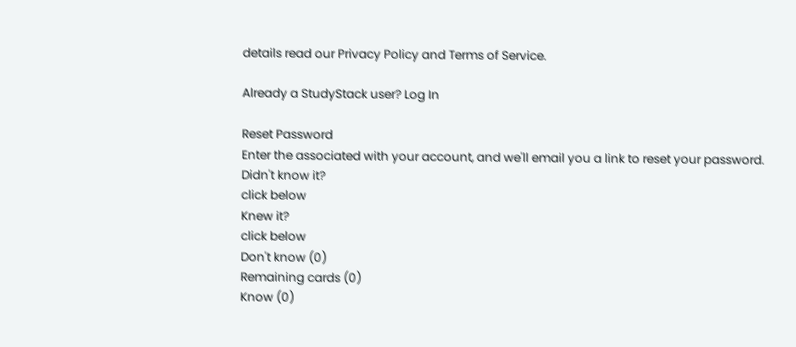details read our Privacy Policy and Terms of Service.

Already a StudyStack user? Log In

Reset Password
Enter the associated with your account, and we'll email you a link to reset your password.
Didn't know it?
click below
Knew it?
click below
Don't know (0)
Remaining cards (0)
Know (0)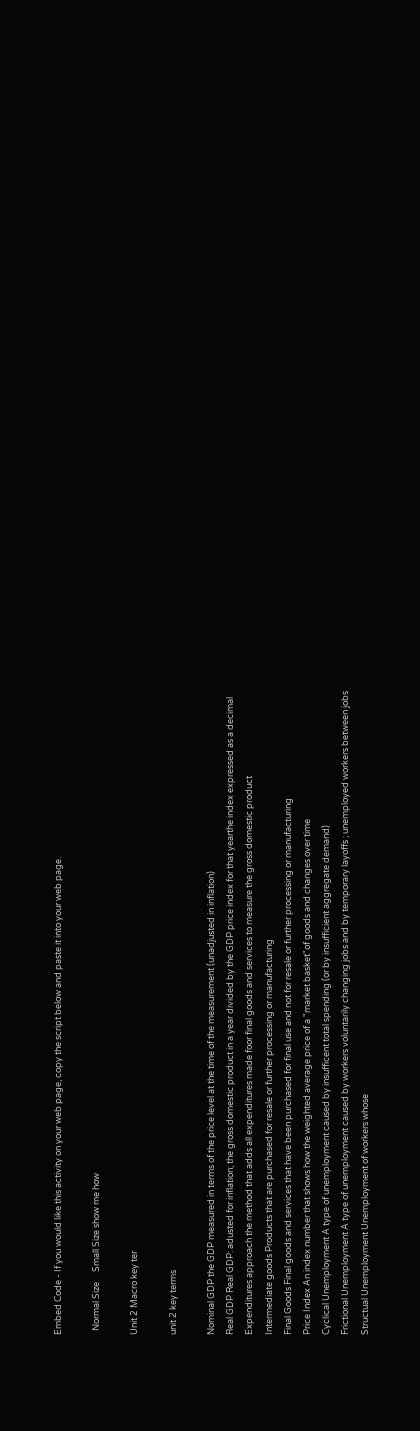Embed Code - If you would like this activity on your web page, copy the script below and paste it into your web page.

  Normal Size     Small Size show me how

Unit 2 Macro key ter

unit 2 key terms

Nominal GDP the GDP measured in terms of the price level at the time of the measurement (unadjusted in inflation)
Real GDP Real GDP: adusted for inflation; the gross domestic product in a year divided by the GDP price index for that yearthe index expressed as a decimal
Expenditures approach the method that adds all expenditures made foor final goods and services to measure the gross domestic product
Intermediate goods Products that are purchased for resale or further processing or manufacturing
Final Goods Final goods and services that have been purchased for final use and not for resale or further processing or manufacturing
Price Index An index number that shows how the weighted average price of a "market basket"of goods and changes over time
Cyclical Unemployment A type of unemployment caused by insufficent total spending (or by insufficient aggregate demand)
Frictional Unemployment A type of unemployment caused by workers voluntarily changing jobs and by temporary layoffs ; unemployed workers between jobs
Structual Unemployment Unemployment of workers whose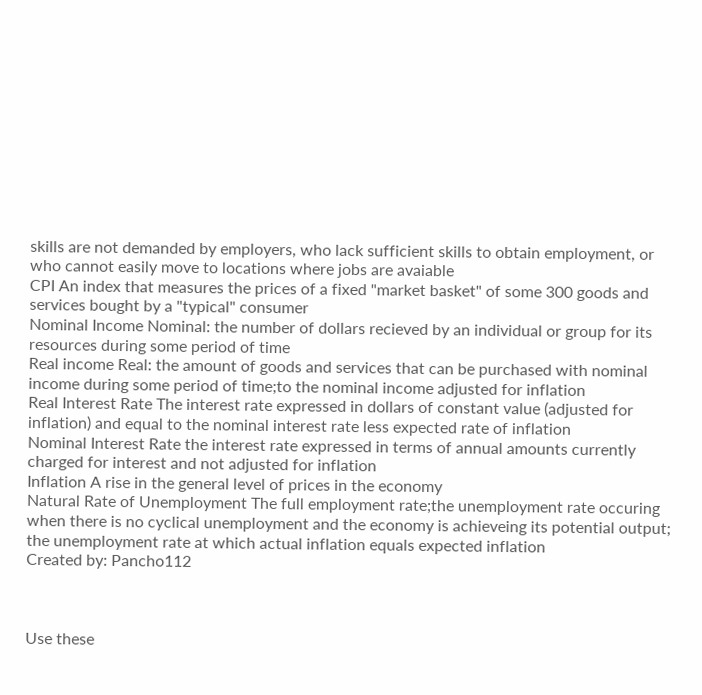skills are not demanded by employers, who lack sufficient skills to obtain employment, or who cannot easily move to locations where jobs are avaiable
CPI An index that measures the prices of a fixed "market basket" of some 300 goods and services bought by a "typical" consumer
Nominal Income Nominal: the number of dollars recieved by an individual or group for its resources during some period of time
Real income Real: the amount of goods and services that can be purchased with nominal income during some period of time;to the nominal income adjusted for inflation
Real Interest Rate The interest rate expressed in dollars of constant value (adjusted for inflation) and equal to the nominal interest rate less expected rate of inflation
Nominal Interest Rate the interest rate expressed in terms of annual amounts currently charged for interest and not adjusted for inflation
Inflation A rise in the general level of prices in the economy
Natural Rate of Unemployment The full employment rate;the unemployment rate occuring when there is no cyclical unemployment and the economy is achieveing its potential output; the unemployment rate at which actual inflation equals expected inflation
Created by: Pancho112



Use these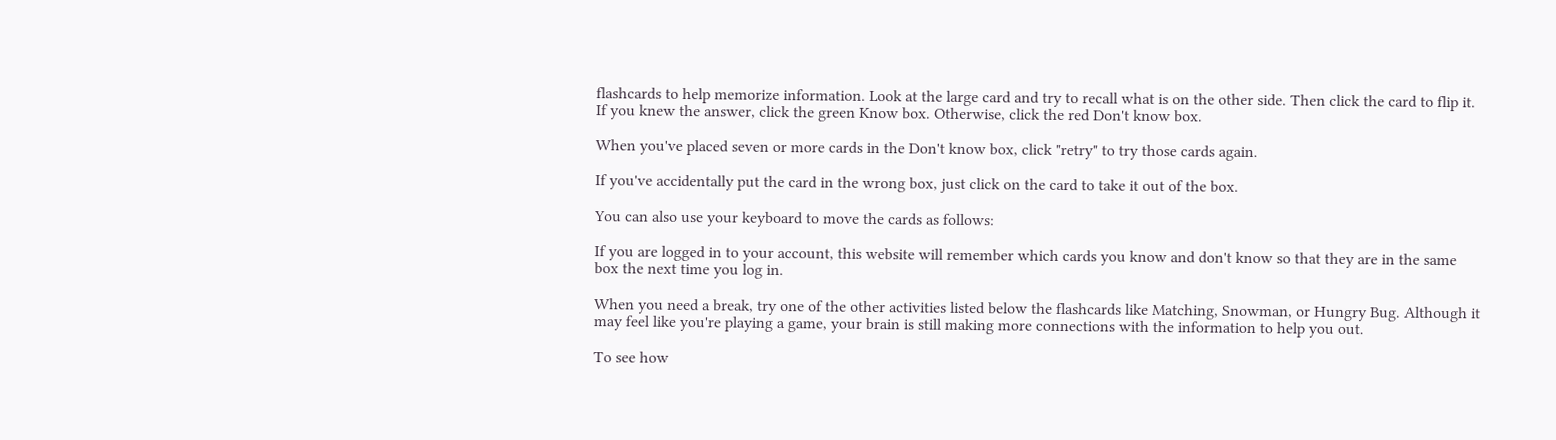flashcards to help memorize information. Look at the large card and try to recall what is on the other side. Then click the card to flip it. If you knew the answer, click the green Know box. Otherwise, click the red Don't know box.

When you've placed seven or more cards in the Don't know box, click "retry" to try those cards again.

If you've accidentally put the card in the wrong box, just click on the card to take it out of the box.

You can also use your keyboard to move the cards as follows:

If you are logged in to your account, this website will remember which cards you know and don't know so that they are in the same box the next time you log in.

When you need a break, try one of the other activities listed below the flashcards like Matching, Snowman, or Hungry Bug. Although it may feel like you're playing a game, your brain is still making more connections with the information to help you out.

To see how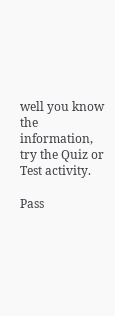well you know the information, try the Quiz or Test activity.

Pass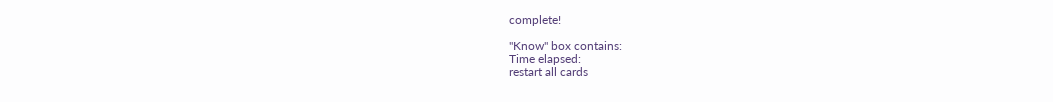complete!

"Know" box contains:
Time elapsed:
restart all cards